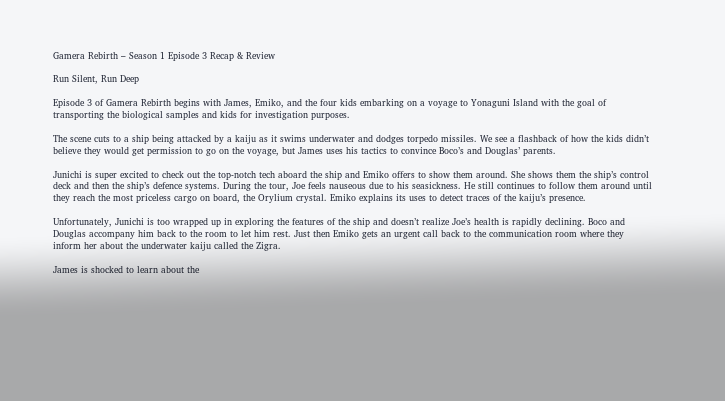Gamera Rebirth – Season 1 Episode 3 Recap & Review

Run Silent, Run Deep

Episode 3 of Gamera Rebirth begins with James, Emiko, and the four kids embarking on a voyage to Yonaguni Island with the goal of transporting the biological samples and kids for investigation purposes.

The scene cuts to a ship being attacked by a kaiju as it swims underwater and dodges torpedo missiles. We see a flashback of how the kids didn’t believe they would get permission to go on the voyage, but James uses his tactics to convince Boco’s and Douglas’ parents.

Junichi is super excited to check out the top-notch tech aboard the ship and Emiko offers to show them around. She shows them the ship’s control deck and then the ship’s defence systems. During the tour, Joe feels nauseous due to his seasickness. He still continues to follow them around until they reach the most priceless cargo on board, the Orylium crystal. Emiko explains its uses to detect traces of the kaiju’s presence.

Unfortunately, Junichi is too wrapped up in exploring the features of the ship and doesn’t realize Joe’s health is rapidly declining. Boco and Douglas accompany him back to the room to let him rest. Just then Emiko gets an urgent call back to the communication room where they inform her about the underwater kaiju called the Zigra.

James is shocked to learn about the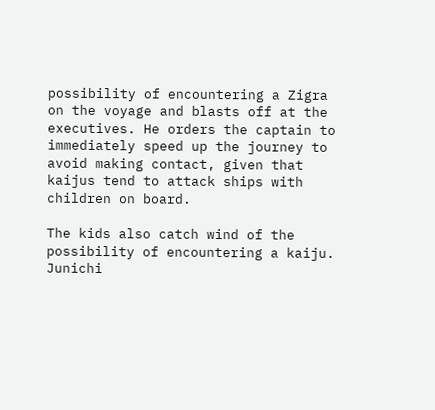possibility of encountering a Zigra on the voyage and blasts off at the executives. He orders the captain to immediately speed up the journey to avoid making contact, given that kaijus tend to attack ships with children on board.

The kids also catch wind of the possibility of encountering a kaiju. Junichi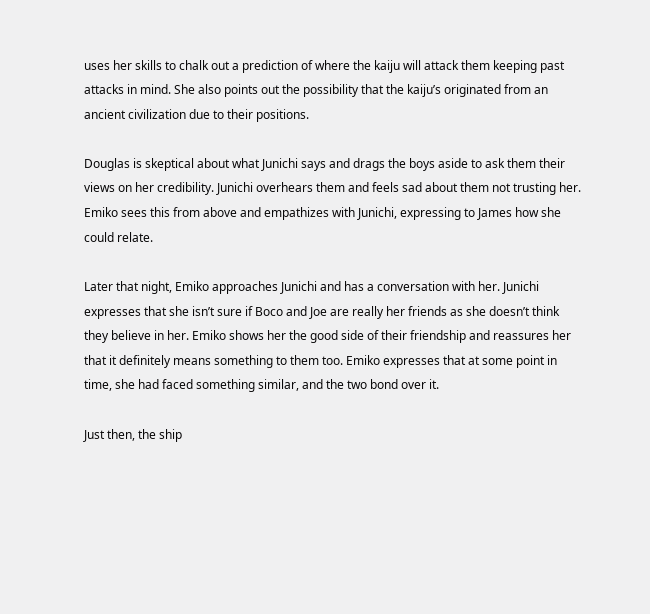uses her skills to chalk out a prediction of where the kaiju will attack them keeping past attacks in mind. She also points out the possibility that the kaiju’s originated from an ancient civilization due to their positions.

Douglas is skeptical about what Junichi says and drags the boys aside to ask them their views on her credibility. Junichi overhears them and feels sad about them not trusting her. Emiko sees this from above and empathizes with Junichi, expressing to James how she could relate.

Later that night, Emiko approaches Junichi and has a conversation with her. Junichi expresses that she isn’t sure if Boco and Joe are really her friends as she doesn’t think they believe in her. Emiko shows her the good side of their friendship and reassures her that it definitely means something to them too. Emiko expresses that at some point in time, she had faced something similar, and the two bond over it.

Just then, the ship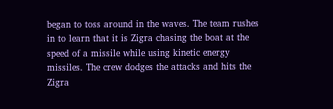began to toss around in the waves. The team rushes in to learn that it is Zigra chasing the boat at the speed of a missile while using kinetic energy missiles. The crew dodges the attacks and hits the Zigra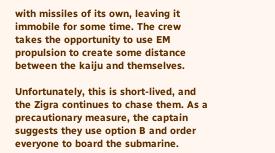with missiles of its own, leaving it immobile for some time. The crew takes the opportunity to use EM propulsion to create some distance between the kaiju and themselves.

Unfortunately, this is short-lived, and the Zigra continues to chase them. As a precautionary measure, the captain suggests they use option B and order everyone to board the submarine.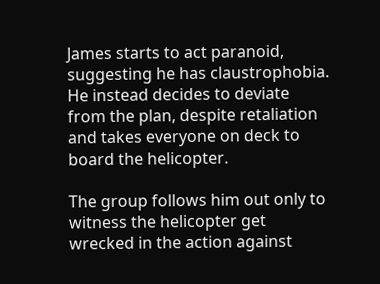James starts to act paranoid, suggesting he has claustrophobia. He instead decides to deviate from the plan, despite retaliation and takes everyone on deck to board the helicopter.

The group follows him out only to witness the helicopter get wrecked in the action against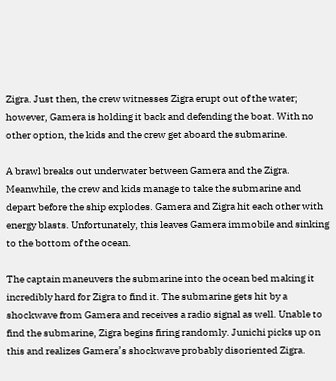Zigra. Just then, the crew witnesses Zigra erupt out of the water; however, Gamera is holding it back and defending the boat. With no other option, the kids and the crew get aboard the submarine.

A brawl breaks out underwater between Gamera and the Zigra. Meanwhile, the crew and kids manage to take the submarine and depart before the ship explodes. Gamera and Zigra hit each other with energy blasts. Unfortunately, this leaves Gamera immobile and sinking to the bottom of the ocean.

The captain maneuvers the submarine into the ocean bed making it incredibly hard for Zigra to find it. The submarine gets hit by a shockwave from Gamera and receives a radio signal as well. Unable to find the submarine, Zigra begins firing randomly. Junichi picks up on this and realizes Gamera’s shockwave probably disoriented Zigra.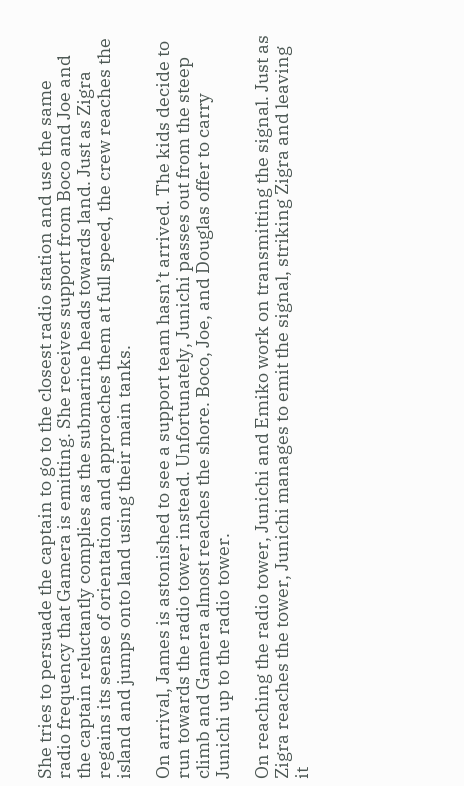She tries to persuade the captain to go to the closest radio station and use the same radio frequency that Gamera is emitting. She receives support from Boco and Joe and the captain reluctantly complies as the submarine heads towards land. Just as Zigra regains its sense of orientation and approaches them at full speed, the crew reaches the island and jumps onto land using their main tanks.

On arrival, James is astonished to see a support team hasn’t arrived. The kids decide to run towards the radio tower instead. Unfortunately, Junichi passes out from the steep climb and Gamera almost reaches the shore. Boco, Joe, and Douglas offer to carry Junichi up to the radio tower.

On reaching the radio tower, Junichi and Emiko work on transmitting the signal. Just as Zigra reaches the tower, Junichi manages to emit the signal, striking Zigra and leaving it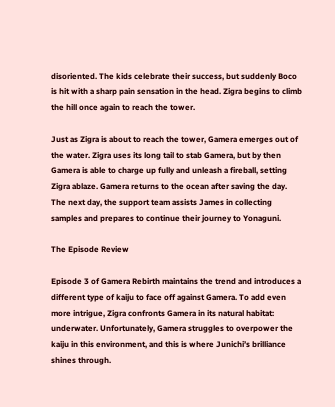disoriented. The kids celebrate their success, but suddenly Boco is hit with a sharp pain sensation in the head. Zigra begins to climb the hill once again to reach the tower.

Just as Zigra is about to reach the tower, Gamera emerges out of the water. Zigra uses its long tail to stab Gamera, but by then Gamera is able to charge up fully and unleash a fireball, setting Zigra ablaze. Gamera returns to the ocean after saving the day. The next day, the support team assists James in collecting samples and prepares to continue their journey to Yonaguni.

The Episode Review

Episode 3 of Gamera Rebirth maintains the trend and introduces a different type of kaiju to face off against Gamera. To add even more intrigue, Zigra confronts Gamera in its natural habitat: underwater. Unfortunately, Gamera struggles to overpower the kaiju in this environment, and this is where Junichi’s brilliance shines through.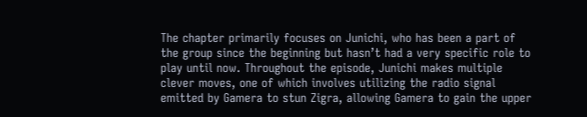The chapter primarily focuses on Junichi, who has been a part of the group since the beginning but hasn’t had a very specific role to play until now. Throughout the episode, Junichi makes multiple clever moves, one of which involves utilizing the radio signal emitted by Gamera to stun Zigra, allowing Gamera to gain the upper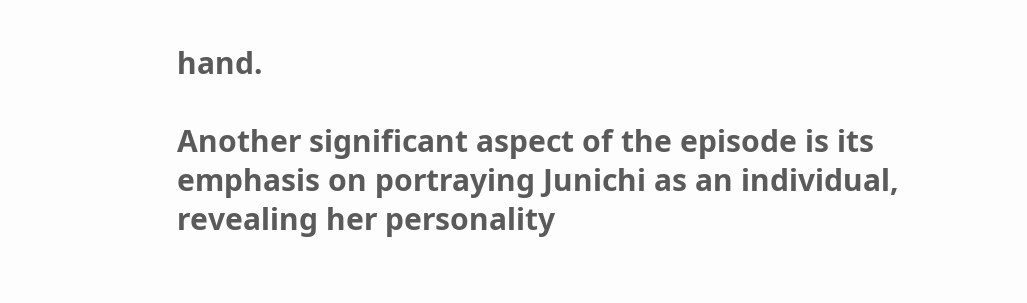hand.

Another significant aspect of the episode is its emphasis on portraying Junichi as an individual, revealing her personality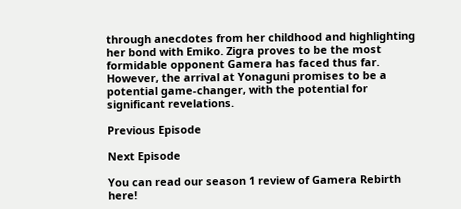through anecdotes from her childhood and highlighting her bond with Emiko. Zigra proves to be the most formidable opponent Gamera has faced thus far. However, the arrival at Yonaguni promises to be a potential game-changer, with the potential for significant revelations.

Previous Episode

Next Episode

You can read our season 1 review of Gamera Rebirth here!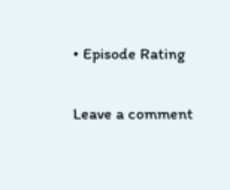• Episode Rating

Leave a comment